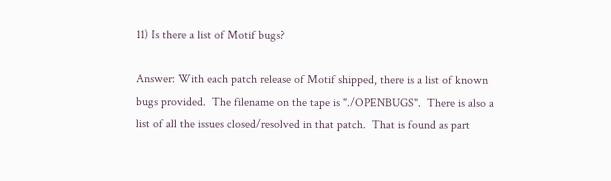11) Is there a list of Motif bugs?

Answer: With each patch release of Motif shipped, there is a list of known
bugs provided.  The filename on the tape is "./OPENBUGS".  There is also a
list of all the issues closed/resolved in that patch.  That is found as part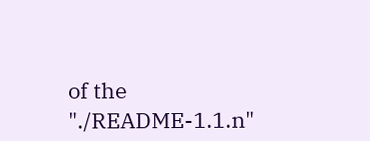of the "./README-1.1.n"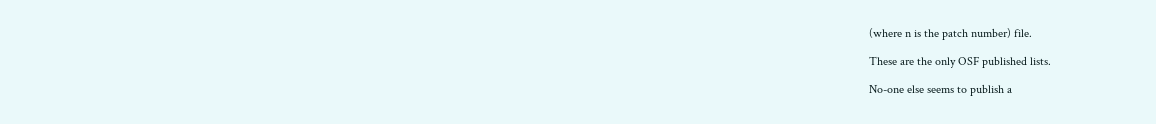(where n is the patch number) file.

These are the only OSF published lists.

No-one else seems to publish a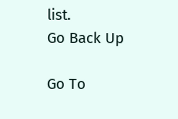list.
Go Back Up

Go To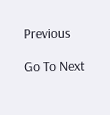Previous

Go To Next